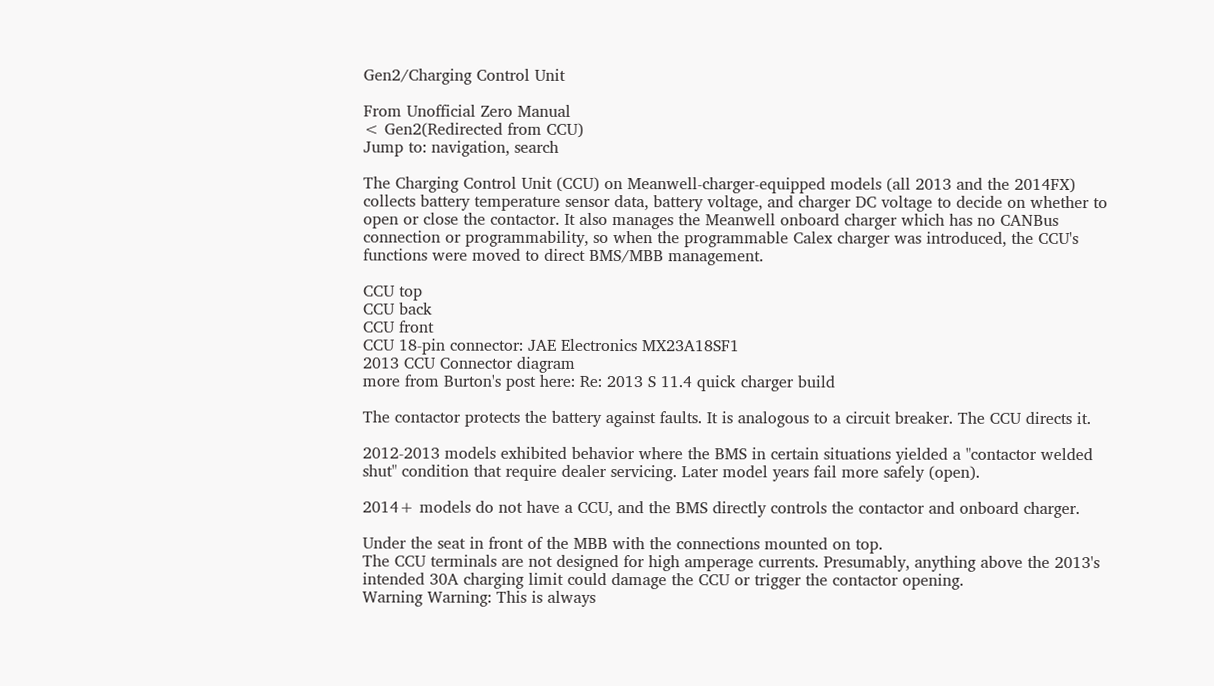Gen2/Charging Control Unit

From Unofficial Zero Manual
< Gen2(Redirected from CCU)
Jump to: navigation, search

The Charging Control Unit (CCU) on Meanwell-charger-equipped models (all 2013 and the 2014FX) collects battery temperature sensor data, battery voltage, and charger DC voltage to decide on whether to open or close the contactor. It also manages the Meanwell onboard charger which has no CANBus connection or programmability, so when the programmable Calex charger was introduced, the CCU's functions were moved to direct BMS/MBB management.

CCU top
CCU back
CCU front
CCU 18-pin connector: JAE Electronics MX23A18SF1
2013 CCU Connector diagram
more from Burton's post here: Re: 2013 S 11.4 quick charger build

The contactor protects the battery against faults. It is analogous to a circuit breaker. The CCU directs it.

2012-2013 models exhibited behavior where the BMS in certain situations yielded a "contactor welded shut" condition that require dealer servicing. Later model years fail more safely (open).

2014+ models do not have a CCU, and the BMS directly controls the contactor and onboard charger.

Under the seat in front of the MBB with the connections mounted on top.
The CCU terminals are not designed for high amperage currents. Presumably, anything above the 2013's intended 30A charging limit could damage the CCU or trigger the contactor opening.
Warning Warning: This is always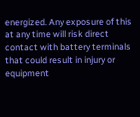energized. Any exposure of this at any time will risk direct contact with battery terminals that could result in injury or equipment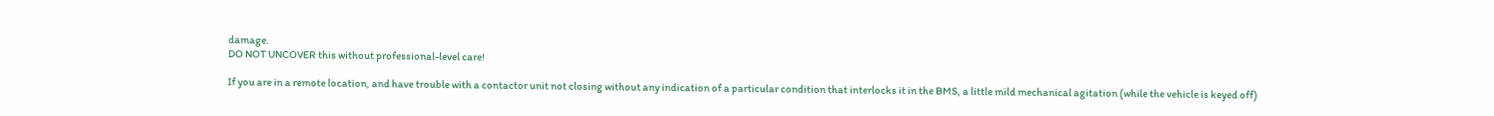damage.
DO NOT UNCOVER this without professional-level care!

If you are in a remote location, and have trouble with a contactor unit not closing without any indication of a particular condition that interlocks it in the BMS, a little mild mechanical agitation (while the vehicle is keyed off)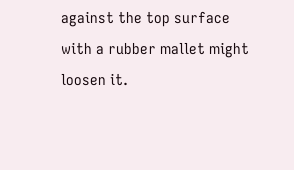against the top surface with a rubber mallet might loosen it.